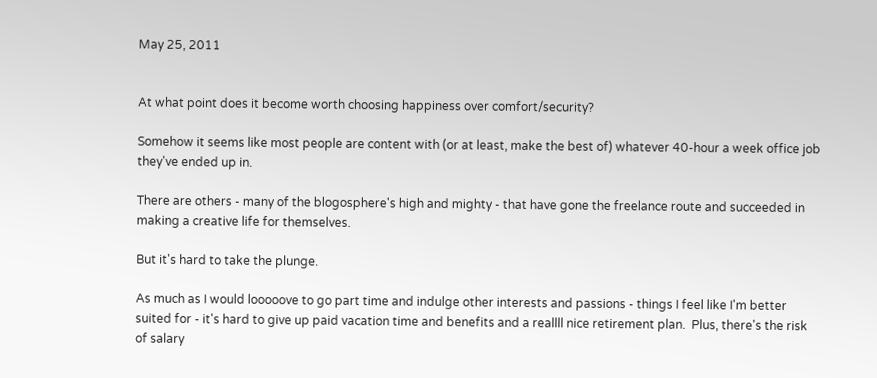May 25, 2011


At what point does it become worth choosing happiness over comfort/security?

Somehow it seems like most people are content with (or at least, make the best of) whatever 40-hour a week office job they've ended up in.

There are others - many of the blogosphere's high and mighty - that have gone the freelance route and succeeded in making a creative life for themselves.

But it's hard to take the plunge.

As much as I would looooove to go part time and indulge other interests and passions - things I feel like I'm better suited for - it's hard to give up paid vacation time and benefits and a reallll nice retirement plan.  Plus, there's the risk of salary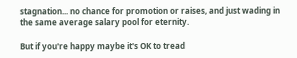stagnation... no chance for promotion or raises, and just wading in the same average salary pool for eternity.

But if you're happy maybe it's OK to tread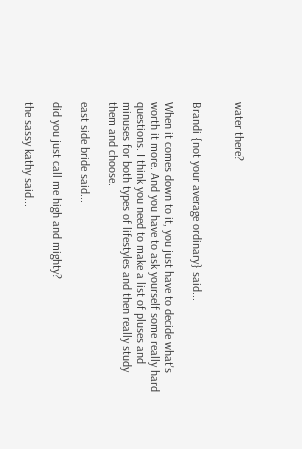water there?


Brandi {not your average ordinary} said...

When it comes down to it, you just have to decide what's worth it more. And you have to ask yourself some really hard questions. I think you need to make a list of pluses and minuses for both types of lifestyles and then really study them and choose.

east side bride said...

did you just call me high and mighty?

the sassy kathy said...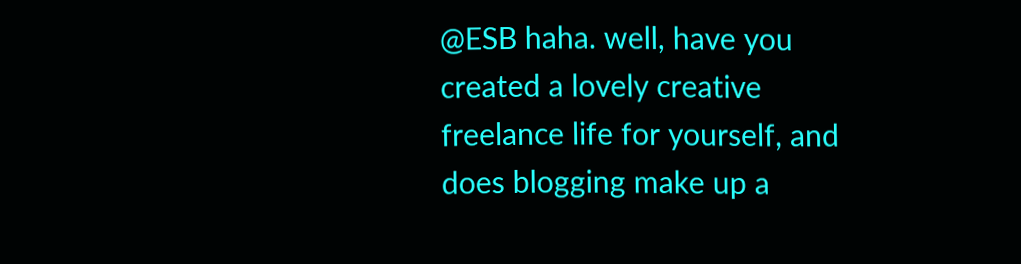@ESB haha. well, have you created a lovely creative freelance life for yourself, and does blogging make up a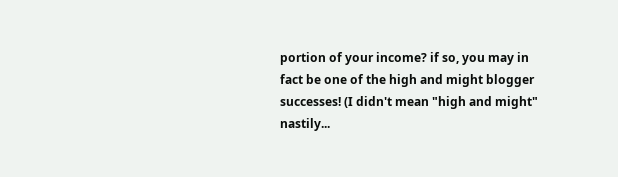portion of your income? if so, you may in fact be one of the high and might blogger successes! (I didn't mean "high and might" nastily...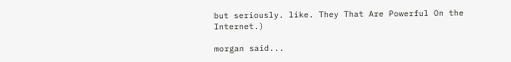but seriously. like. They That Are Powerful On the Internet.)

morgan said...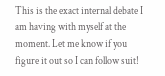This is the exact internal debate I am having with myself at the moment. Let me know if you figure it out so I can follow suit!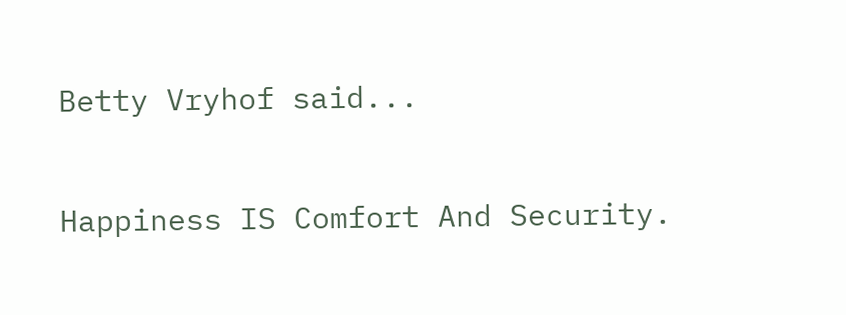Betty Vryhof said...

Happiness IS Comfort And Security.